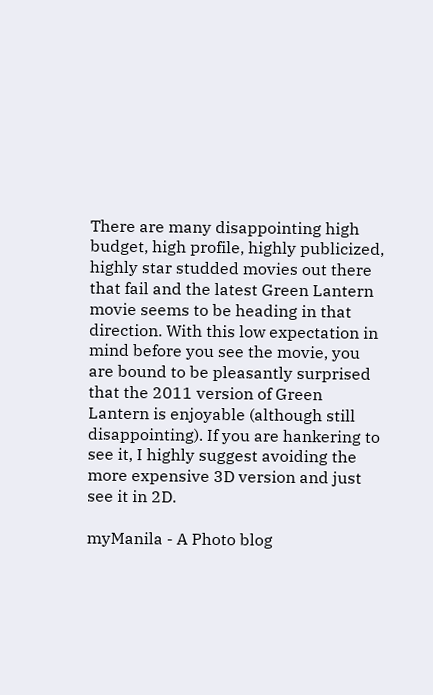There are many disappointing high budget, high profile, highly publicized, highly star studded movies out there that fail and the latest Green Lantern movie seems to be heading in that direction. With this low expectation in mind before you see the movie, you are bound to be pleasantly surprised that the 2011 version of Green Lantern is enjoyable (although still disappointing). If you are hankering to see it, I highly suggest avoiding the more expensive 3D version and just see it in 2D.

myManila - A Photo blog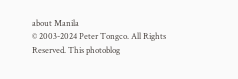about Manila
© 2003-2024 Peter Tongco. All Rights Reserved. This photoblog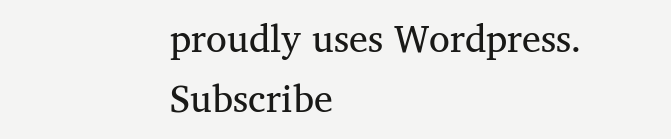proudly uses Wordpress.
Subscribe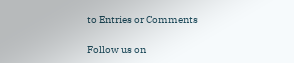to Entries or Comments

Follow us on